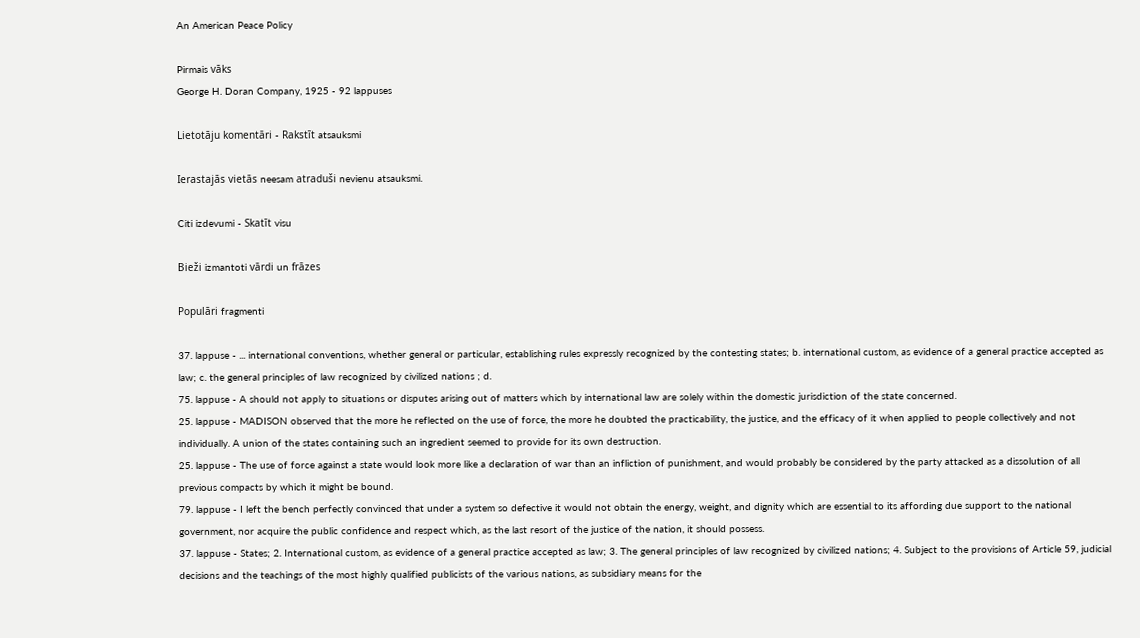An American Peace Policy

Pirmais vāks
George H. Doran Company, 1925 - 92 lappuses

Lietotāju komentāri - Rakstīt atsauksmi

Ierastajās vietās neesam atraduši nevienu atsauksmi.

Citi izdevumi - Skatīt visu

Bieži izmantoti vārdi un frāzes

Populāri fragmenti

37. lappuse - ... international conventions, whether general or particular, establishing rules expressly recognized by the contesting states; b. international custom, as evidence of a general practice accepted as law; c. the general principles of law recognized by civilized nations ; d.
75. lappuse - A should not apply to situations or disputes arising out of matters which by international law are solely within the domestic jurisdiction of the state concerned.
25. lappuse - MADISON observed that the more he reflected on the use of force, the more he doubted the practicability, the justice, and the efficacy of it when applied to people collectively and not individually. A union of the states containing such an ingredient seemed to provide for its own destruction.
25. lappuse - The use of force against a state would look more like a declaration of war than an infliction of punishment, and would probably be considered by the party attacked as a dissolution of all previous compacts by which it might be bound.
79. lappuse - I left the bench perfectly convinced that under a system so defective it would not obtain the energy, weight, and dignity which are essential to its affording due support to the national government, nor acquire the public confidence and respect which, as the last resort of the justice of the nation, it should possess.
37. lappuse - States; 2. International custom, as evidence of a general practice accepted as law; 3. The general principles of law recognized by civilized nations; 4. Subject to the provisions of Article 59, judicial decisions and the teachings of the most highly qualified publicists of the various nations, as subsidiary means for the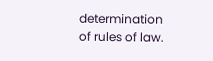determination of rules of law.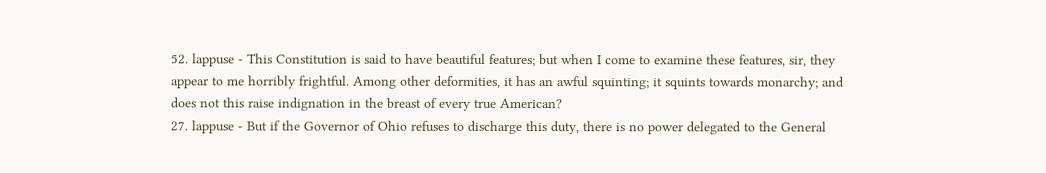52. lappuse - This Constitution is said to have beautiful features; but when I come to examine these features, sir, they appear to me horribly frightful. Among other deformities, it has an awful squinting; it squints towards monarchy; and does not this raise indignation in the breast of every true American?
27. lappuse - But if the Governor of Ohio refuses to discharge this duty, there is no power delegated to the General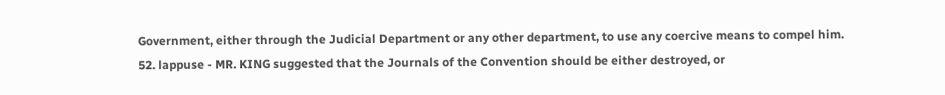Government, either through the Judicial Department or any other department, to use any coercive means to compel him.
52. lappuse - MR. KING suggested that the Journals of the Convention should be either destroyed, or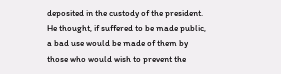deposited in the custody of the president. He thought, if suffered to be made public, a bad use would be made of them by those who would wish to prevent the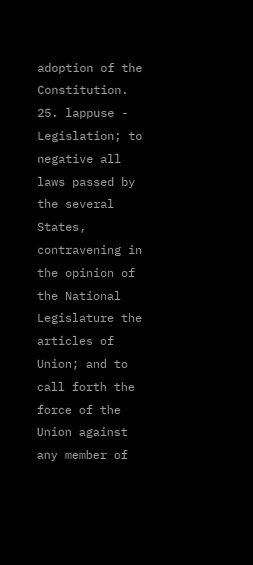adoption of the Constitution.
25. lappuse - Legislation; to negative all laws passed by the several States, contravening in the opinion of the National Legislature the articles of Union; and to call forth the force of the Union against any member of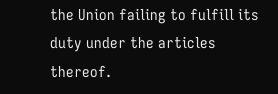the Union failing to fulfill its duty under the articles thereof.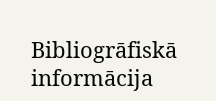Bibliogrāfiskā informācija